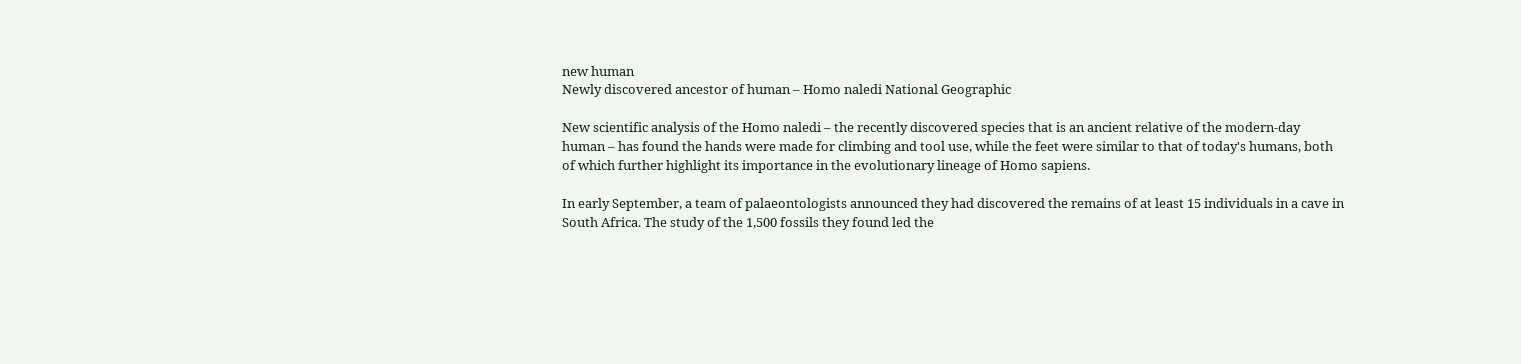new human
Newly discovered ancestor of human – Homo naledi National Geographic

New scientific analysis of the Homo naledi – the recently discovered species that is an ancient relative of the modern-day human – has found the hands were made for climbing and tool use, while the feet were similar to that of today's humans, both of which further highlight its importance in the evolutionary lineage of Homo sapiens.

In early September, a team of palaeontologists announced they had discovered the remains of at least 15 individuals in a cave in South Africa. The study of the 1,500 fossils they found led the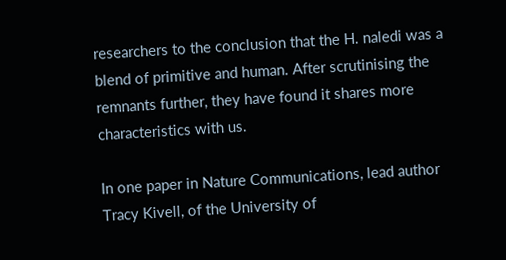researchers to the conclusion that the H. naledi was a blend of primitive and human. After scrutinising the remnants further, they have found it shares more characteristics with us.

In one paper in Nature Communications, lead author Tracy Kivell, of the University of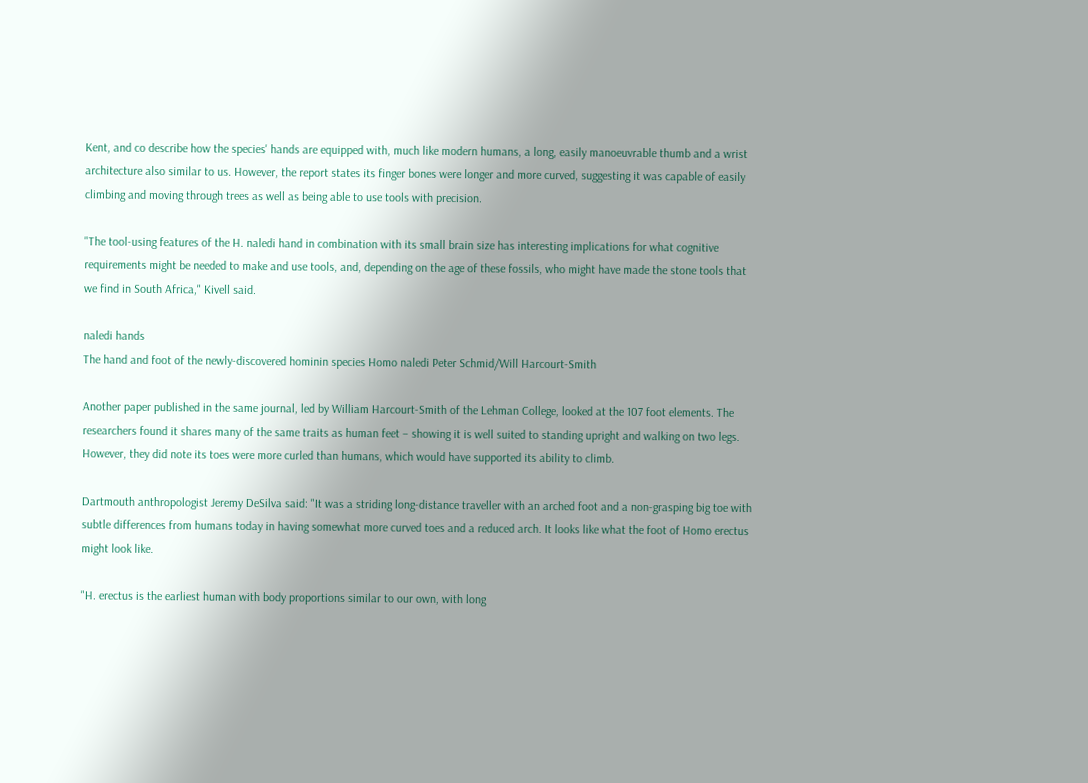Kent, and co describe how the species' hands are equipped with, much like modern humans, a long, easily manoeuvrable thumb and a wrist architecture also similar to us. However, the report states its finger bones were longer and more curved, suggesting it was capable of easily climbing and moving through trees as well as being able to use tools with precision.

"The tool-using features of the H. naledi hand in combination with its small brain size has interesting implications for what cognitive requirements might be needed to make and use tools, and, depending on the age of these fossils, who might have made the stone tools that we find in South Africa," Kivell said.

naledi hands
The hand and foot of the newly-discovered hominin species Homo naledi Peter Schmid/Will Harcourt-Smith

Another paper published in the same journal, led by William Harcourt-Smith of the Lehman College, looked at the 107 foot elements. The researchers found it shares many of the same traits as human feet – showing it is well suited to standing upright and walking on two legs. However, they did note its toes were more curled than humans, which would have supported its ability to climb.

Dartmouth anthropologist Jeremy DeSilva said: "It was a striding long-distance traveller with an arched foot and a non-grasping big toe with subtle differences from humans today in having somewhat more curved toes and a reduced arch. It looks like what the foot of Homo erectus might look like.

"H. erectus is the earliest human with body proportions similar to our own, with long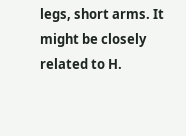legs, short arms. It might be closely related to H.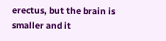erectus, but the brain is smaller and it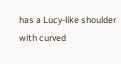has a Lucy-like shoulder with curved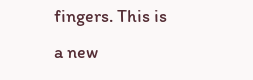fingers. This is a new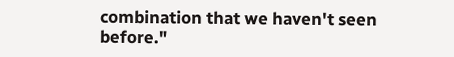combination that we haven't seen before."